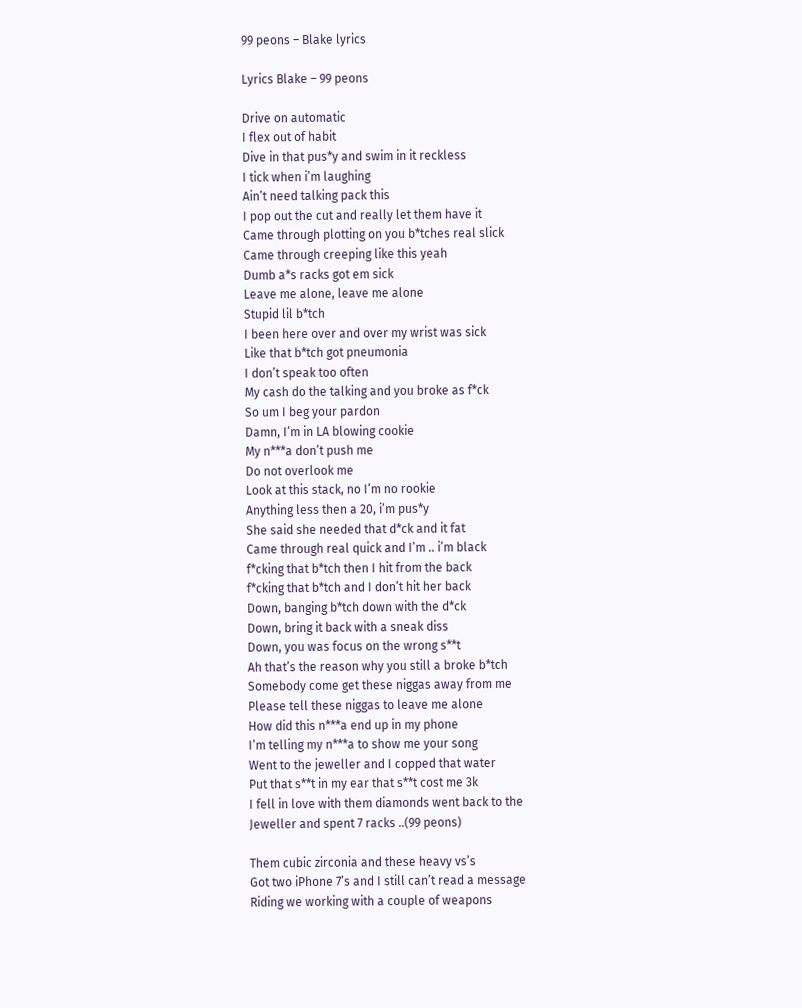99 peons – Blake lyrics

Lyrics Blake – 99 peons

Drive on automatic
I flex out of habit
Dive in that pus*y and swim in it reckless
I tick when i’m laughing
Ain’t need talking pack this
I pop out the cut and really let them have it
Came through plotting on you b*tches real slick
Came through creeping like this yeah
Dumb a*s racks got em sick
Leave me alone, leave me alone
Stupid lil b*tch
I been here over and over my wrist was sick
Like that b*tch got pneumonia
I don’t speak too often
My cash do the talking and you broke as f*ck
So um I beg your pardon
Damn, I’m in LA blowing cookie
My n***a don’t push me
Do not overlook me
Look at this stack, no I’m no rookie
Anything less then a 20, i’m pus*y
She said she needed that d*ck and it fat
Came through real quick and I’m .. i’m black
f*cking that b*tch then I hit from the back
f*cking that b*tch and I don’t hit her back
Down, banging b*tch down with the d*ck
Down, bring it back with a sneak diss
Down, you was focus on the wrong s**t
Ah that’s the reason why you still a broke b*tch
Somebody come get these niggas away from me
Please tell these niggas to leave me alone
How did this n***a end up in my phone
I’m telling my n***a to show me your song
Went to the jeweller and I copped that water
Put that s**t in my ear that s**t cost me 3k
I fell in love with them diamonds went back to the
Jeweller and spent 7 racks ..(99 peons)

Them cubic zirconia and these heavy vs’s
Got two iPhone 7’s and I still can’t read a message
Riding we working with a couple of weapons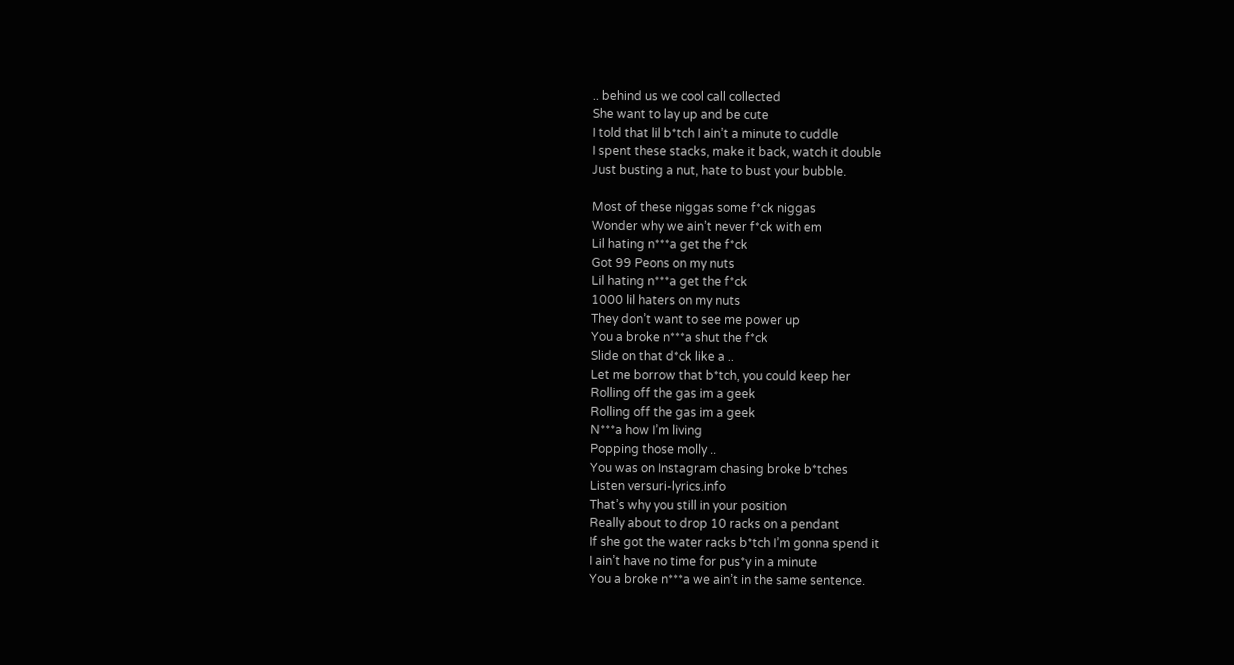.. behind us we cool call collected
She want to lay up and be cute
I told that lil b*tch I ain’t a minute to cuddle
I spent these stacks, make it back, watch it double
Just busting a nut, hate to bust your bubble.

Most of these niggas some f*ck niggas
Wonder why we ain’t never f*ck with em
Lil hating n***a get the f*ck
Got 99 Peons on my nuts
Lil hating n***a get the f*ck
1000 lil haters on my nuts
They don’t want to see me power up
You a broke n***a shut the f*ck
Slide on that d*ck like a ..
Let me borrow that b*tch, you could keep her
Rolling off the gas im a geek
Rolling off the gas im a geek
N***a how I’m living
Popping those molly ..
You was on Instagram chasing broke b*tches
Listen versuri-lyrics.info
That’s why you still in your position
Really about to drop 10 racks on a pendant
If she got the water racks b*tch I’m gonna spend it
I ain’t have no time for pus*y in a minute
You a broke n***a we ain’t in the same sentence.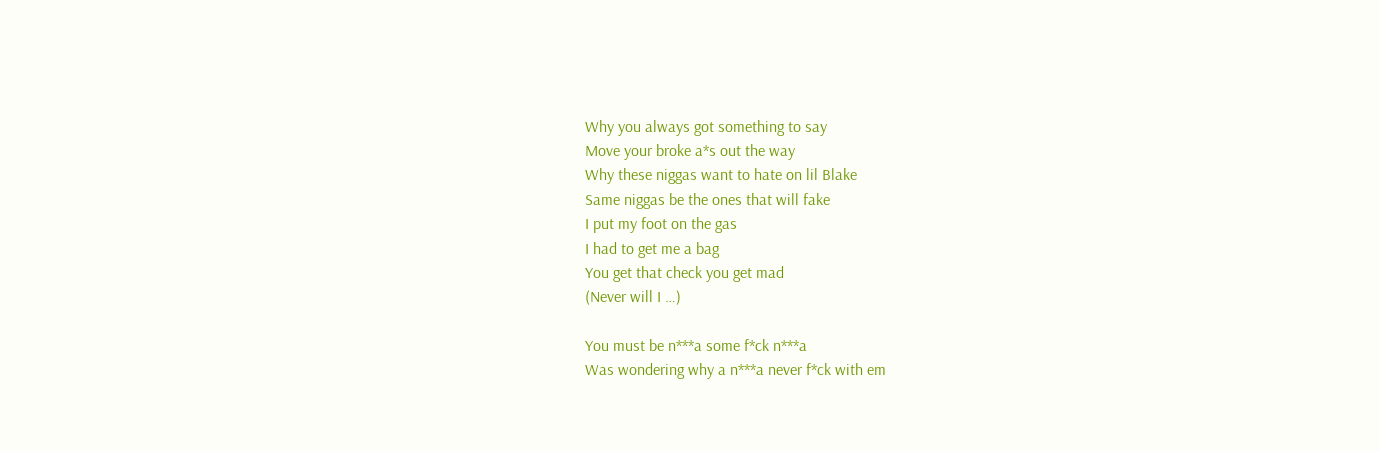Why you always got something to say
Move your broke a*s out the way
Why these niggas want to hate on lil Blake
Same niggas be the ones that will fake
I put my foot on the gas
I had to get me a bag
You get that check you get mad
(Never will I …)

You must be n***a some f*ck n***a
Was wondering why a n***a never f*ck with em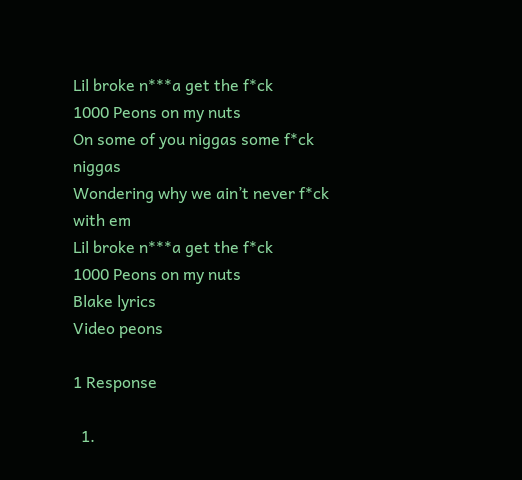Lil broke n***a get the f*ck
1000 Peons on my nuts
On some of you niggas some f*ck niggas
Wondering why we ain’t never f*ck with em
Lil broke n***a get the f*ck
1000 Peons on my nuts
Blake lyrics
Video peons

1 Response

  1.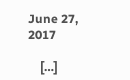June 27, 2017

    […]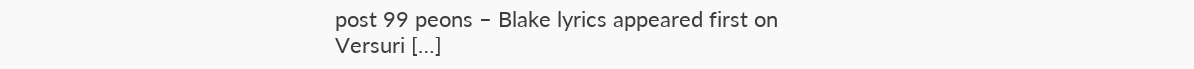post 99 peons – Blake lyrics appeared first on Versuri […]